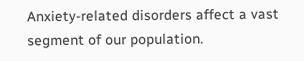Anxiety-related disorders affect a vast segment of our population.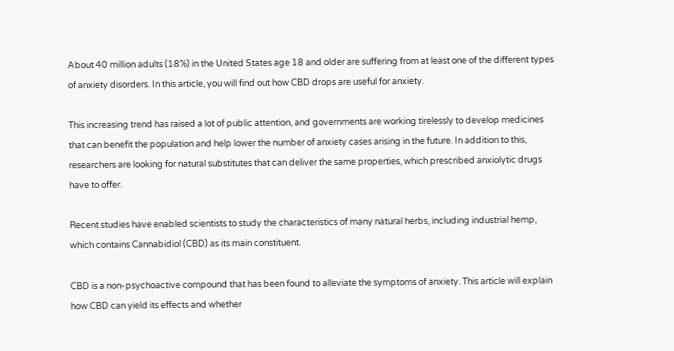About 40 million adults (18%) in the United States age 18 and older are suffering from at least one of the different types of anxiety disorders. In this article, you will find out how CBD drops are useful for anxiety.

This increasing trend has raised a lot of public attention, and governments are working tirelessly to develop medicines that can benefit the population and help lower the number of anxiety cases arising in the future. In addition to this, researchers are looking for natural substitutes that can deliver the same properties, which prescribed anxiolytic drugs have to offer.

Recent studies have enabled scientists to study the characteristics of many natural herbs, including industrial hemp, which contains Cannabidiol (CBD) as its main constituent.

CBD is a non-psychoactive compound that has been found to alleviate the symptoms of anxiety. This article will explain how CBD can yield its effects and whether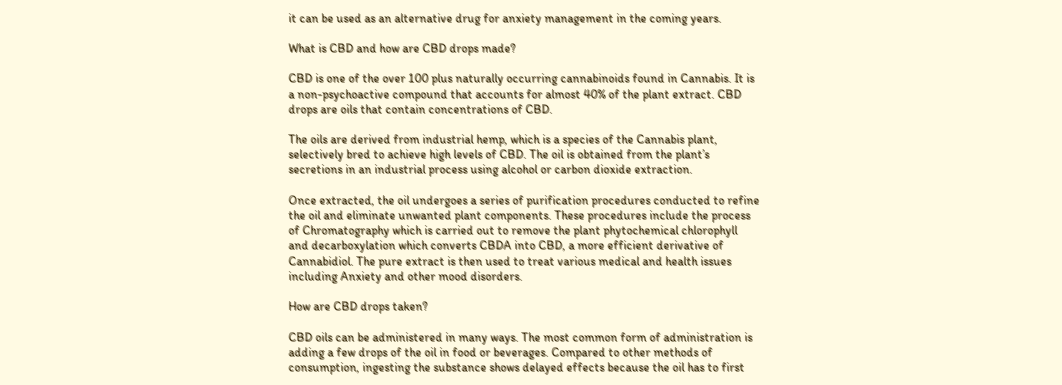it can be used as an alternative drug for anxiety management in the coming years.

What is CBD and how are CBD drops made?

CBD is one of the over 100 plus naturally occurring cannabinoids found in Cannabis. It is a non-psychoactive compound that accounts for almost 40% of the plant extract. CBD drops are oils that contain concentrations of CBD.

The oils are derived from industrial hemp, which is a species of the Cannabis plant, selectively bred to achieve high levels of CBD. The oil is obtained from the plant’s secretions in an industrial process using alcohol or carbon dioxide extraction.

Once extracted, the oil undergoes a series of purification procedures conducted to refine the oil and eliminate unwanted plant components. These procedures include the process of Chromatography which is carried out to remove the plant phytochemical chlorophyll and decarboxylation which converts CBDA into CBD, a more efficient derivative of Cannabidiol. The pure extract is then used to treat various medical and health issues including Anxiety and other mood disorders.

How are CBD drops taken?

CBD oils can be administered in many ways. The most common form of administration is adding a few drops of the oil in food or beverages. Compared to other methods of consumption, ingesting the substance shows delayed effects because the oil has to first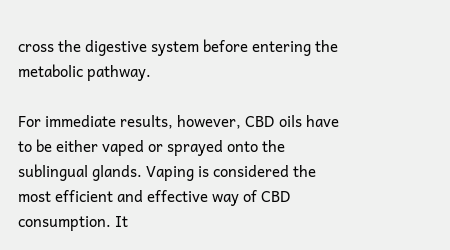cross the digestive system before entering the metabolic pathway.

For immediate results, however, CBD oils have to be either vaped or sprayed onto the sublingual glands. Vaping is considered the most efficient and effective way of CBD consumption. It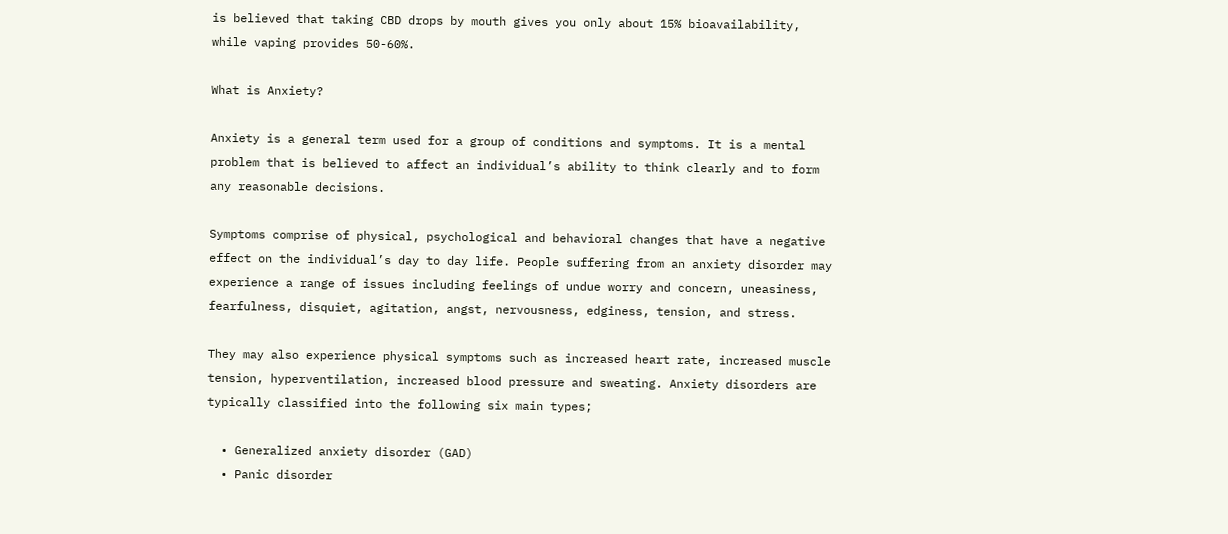is believed that taking CBD drops by mouth gives you only about 15% bioavailability, while vaping provides 50-60%.

What is Anxiety?

Anxiety is a general term used for a group of conditions and symptoms. It is a mental problem that is believed to affect an individual’s ability to think clearly and to form any reasonable decisions.

Symptoms comprise of physical, psychological and behavioral changes that have a negative effect on the individual’s day to day life. People suffering from an anxiety disorder may experience a range of issues including feelings of undue worry and concern, uneasiness, fearfulness, disquiet, agitation, angst, nervousness, edginess, tension, and stress.

They may also experience physical symptoms such as increased heart rate, increased muscle tension, hyperventilation, increased blood pressure and sweating. Anxiety disorders are typically classified into the following six main types;

  • Generalized anxiety disorder (GAD)
  • Panic disorder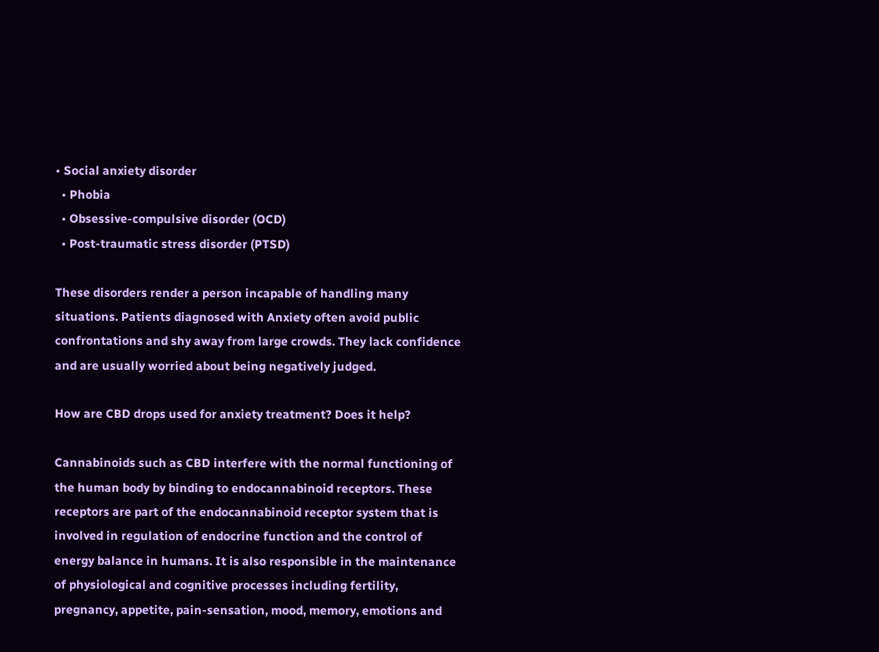• Social anxiety disorder
  • Phobia
  • Obsessive-compulsive disorder (OCD)
  • Post-traumatic stress disorder (PTSD)

These disorders render a person incapable of handling many situations. Patients diagnosed with Anxiety often avoid public confrontations and shy away from large crowds. They lack confidence and are usually worried about being negatively judged.

How are CBD drops used for anxiety treatment? Does it help?

Cannabinoids such as CBD interfere with the normal functioning of the human body by binding to endocannabinoid receptors. These receptors are part of the endocannabinoid receptor system that is involved in regulation of endocrine function and the control of energy balance in humans. It is also responsible in the maintenance of physiological and cognitive processes including fertility, pregnancy, appetite, pain-sensation, mood, memory, emotions and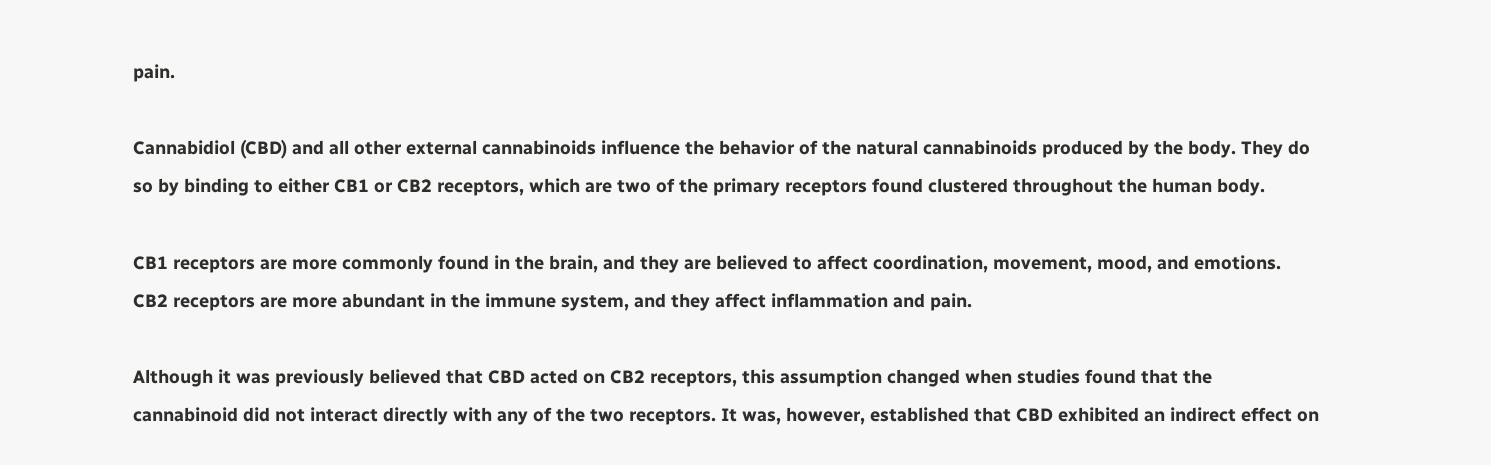pain.

Cannabidiol (CBD) and all other external cannabinoids influence the behavior of the natural cannabinoids produced by the body. They do so by binding to either CB1 or CB2 receptors, which are two of the primary receptors found clustered throughout the human body.

CB1 receptors are more commonly found in the brain, and they are believed to affect coordination, movement, mood, and emotions. CB2 receptors are more abundant in the immune system, and they affect inflammation and pain.

Although it was previously believed that CBD acted on CB2 receptors, this assumption changed when studies found that the cannabinoid did not interact directly with any of the two receptors. It was, however, established that CBD exhibited an indirect effect on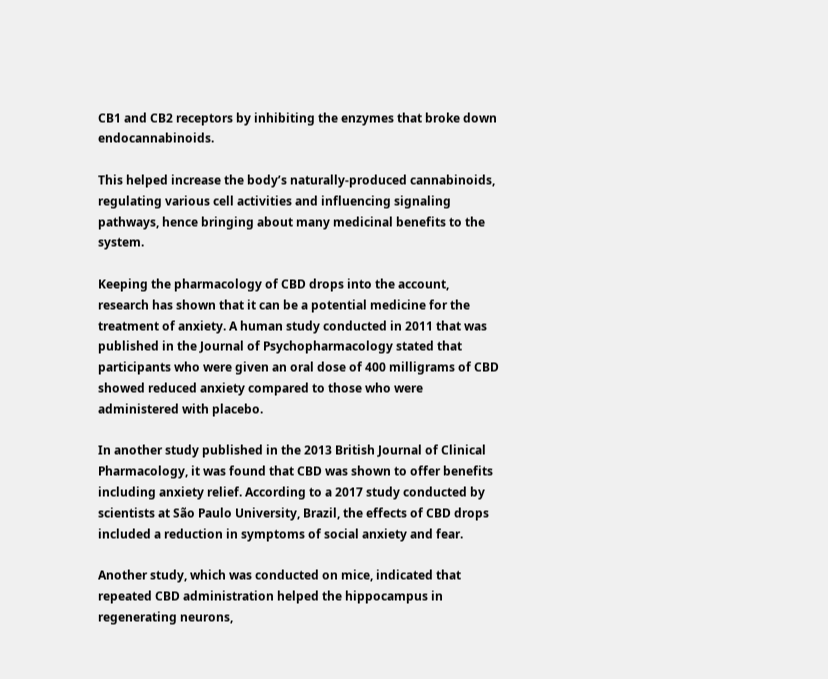CB1 and CB2 receptors by inhibiting the enzymes that broke down endocannabinoids.

This helped increase the body’s naturally-produced cannabinoids, regulating various cell activities and influencing signaling pathways, hence bringing about many medicinal benefits to the system.

Keeping the pharmacology of CBD drops into the account, research has shown that it can be a potential medicine for the treatment of anxiety. A human study conducted in 2011 that was published in the Journal of Psychopharmacology stated that participants who were given an oral dose of 400 milligrams of CBD showed reduced anxiety compared to those who were administered with placebo.

In another study published in the 2013 British Journal of Clinical Pharmacology, it was found that CBD was shown to offer benefits including anxiety relief. According to a 2017 study conducted by scientists at São Paulo University, Brazil, the effects of CBD drops included a reduction in symptoms of social anxiety and fear.

Another study, which was conducted on mice, indicated that repeated CBD administration helped the hippocampus in regenerating neurons,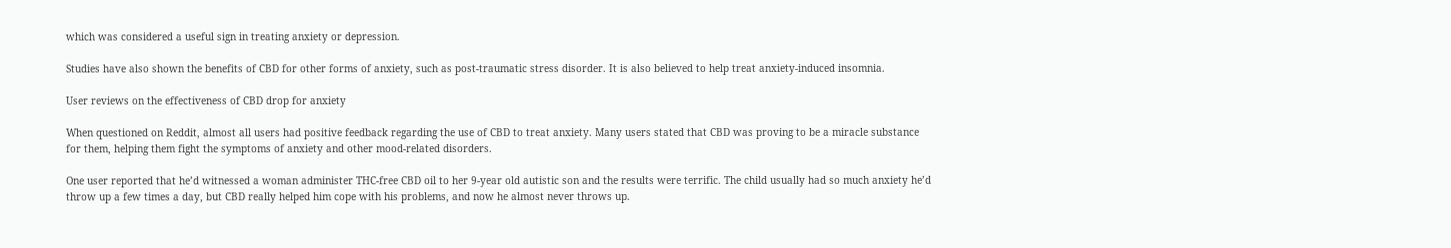which was considered a useful sign in treating anxiety or depression.

Studies have also shown the benefits of CBD for other forms of anxiety, such as post-traumatic stress disorder. It is also believed to help treat anxiety-induced insomnia.

User reviews on the effectiveness of CBD drop for anxiety

When questioned on Reddit, almost all users had positive feedback regarding the use of CBD to treat anxiety. Many users stated that CBD was proving to be a miracle substance for them, helping them fight the symptoms of anxiety and other mood-related disorders.

One user reported that he’d witnessed a woman administer THC-free CBD oil to her 9-year old autistic son and the results were terrific. The child usually had so much anxiety he’d throw up a few times a day, but CBD really helped him cope with his problems, and now he almost never throws up.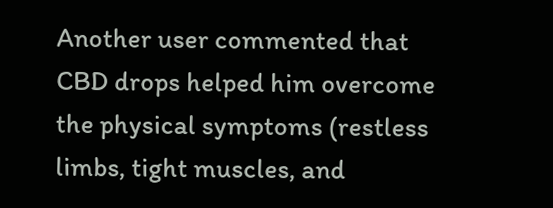Another user commented that CBD drops helped him overcome the physical symptoms (restless limbs, tight muscles, and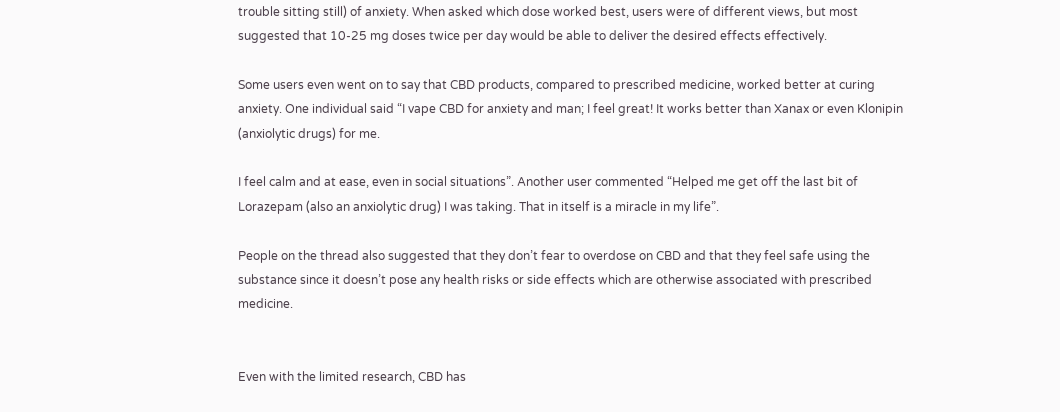trouble sitting still) of anxiety. When asked which dose worked best, users were of different views, but most suggested that 10-25 mg doses twice per day would be able to deliver the desired effects effectively.

Some users even went on to say that CBD products, compared to prescribed medicine, worked better at curing anxiety. One individual said “I vape CBD for anxiety and man; I feel great! It works better than Xanax or even Klonipin (anxiolytic drugs) for me.

I feel calm and at ease, even in social situations”. Another user commented “Helped me get off the last bit of Lorazepam (also an anxiolytic drug) I was taking. That in itself is a miracle in my life”.

People on the thread also suggested that they don’t fear to overdose on CBD and that they feel safe using the substance since it doesn’t pose any health risks or side effects which are otherwise associated with prescribed medicine.


Even with the limited research, CBD has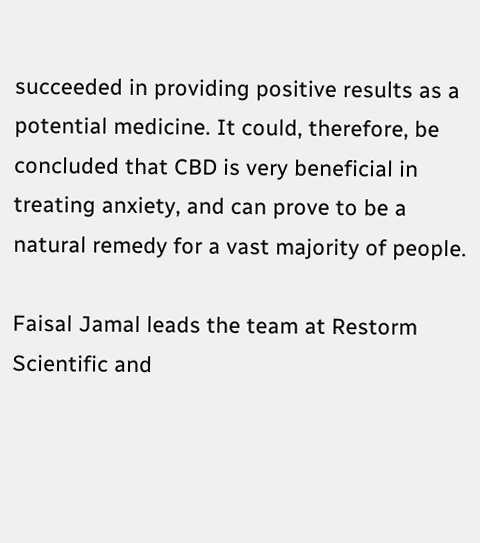succeeded in providing positive results as a potential medicine. It could, therefore, be concluded that CBD is very beneficial in treating anxiety, and can prove to be a natural remedy for a vast majority of people.

Faisal Jamal leads the team at Restorm Scientific and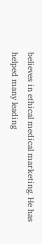believes in ethical medical marketing. He has helped many leading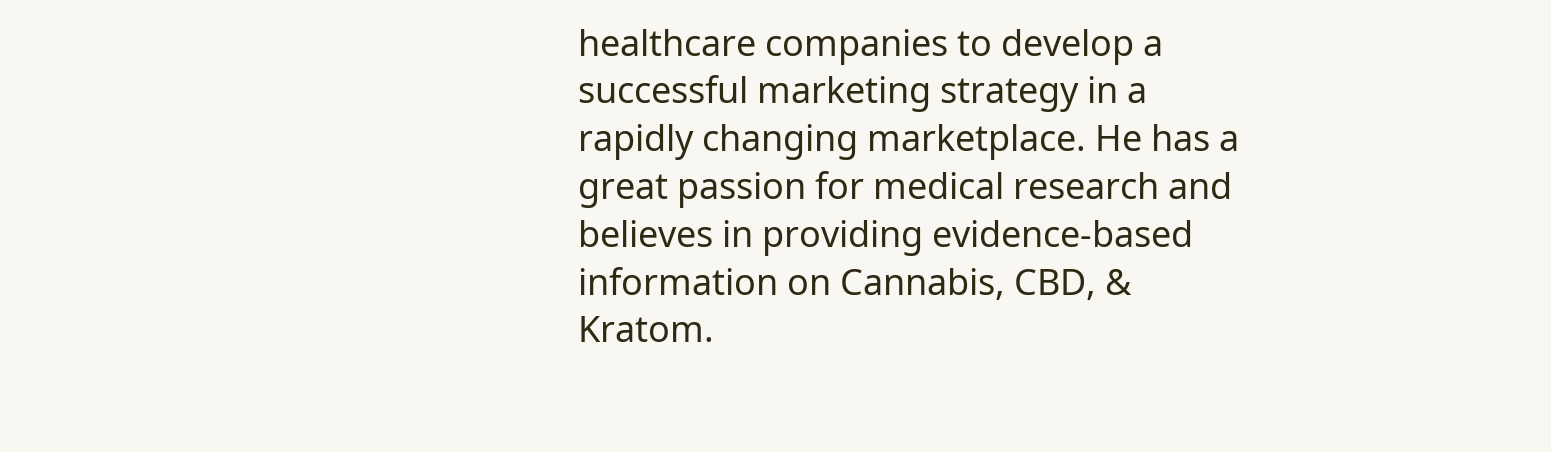healthcare companies to develop a successful marketing strategy in a rapidly changing marketplace. He has a great passion for medical research and believes in providing evidence-based information on Cannabis, CBD, & Kratom.